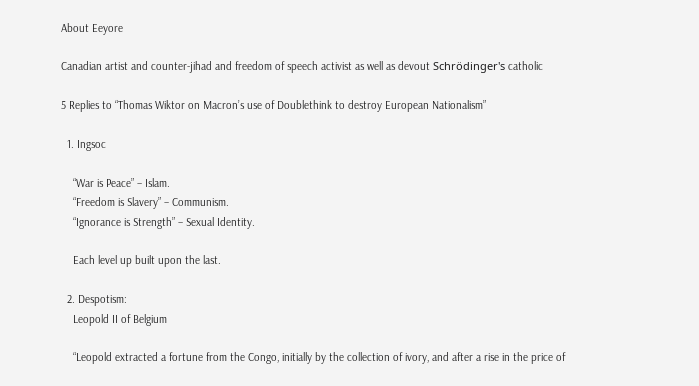About Eeyore

Canadian artist and counter-jihad and freedom of speech activist as well as devout Schrödinger's catholic

5 Replies to “Thomas Wiktor on Macron’s use of Doublethink to destroy European Nationalism”

  1. Ingsoc

    “War is Peace” – Islam.
    “Freedom is Slavery” – Communism.
    “Ignorance is Strength” – Sexual Identity.

    Each level up built upon the last.

  2. Despotism:
    Leopold II of Belgium

    “Leopold extracted a fortune from the Congo, initially by the collection of ivory, and after a rise in the price of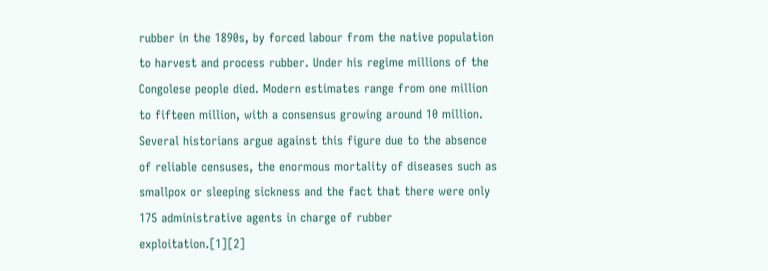rubber in the 1890s, by forced labour from the native population to harvest and process rubber. Under his regime millions of the Congolese people died. Modern estimates range from one million to fifteen million, with a consensus growing around 10 million. Several historians argue against this figure due to the absence of reliable censuses, the enormous mortality of diseases such as smallpox or sleeping sickness and the fact that there were only 175 administrative agents in charge of rubber exploitation.[1][2]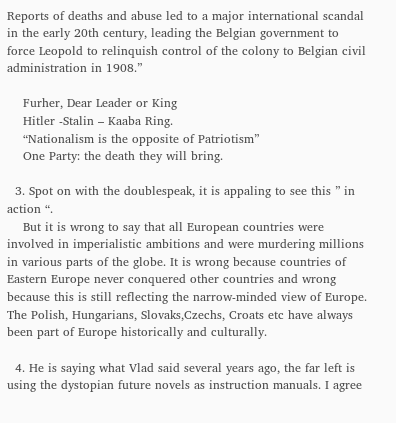Reports of deaths and abuse led to a major international scandal in the early 20th century, leading the Belgian government to force Leopold to relinquish control of the colony to Belgian civil administration in 1908.”

    Furher, Dear Leader or King
    Hitler -Stalin – Kaaba Ring.
    “Nationalism is the opposite of Patriotism”
    One Party: the death they will bring.

  3. Spot on with the doublespeak, it is appaling to see this ” in action “.
    But it is wrong to say that all European countries were involved in imperialistic ambitions and were murdering millions in various parts of the globe. It is wrong because countries of Eastern Europe never conquered other countries and wrong because this is still reflecting the narrow-minded view of Europe. The Polish, Hungarians, Slovaks,Czechs, Croats etc have always been part of Europe historically and culturally.

  4. He is saying what Vlad said several years ago, the far left is using the dystopian future novels as instruction manuals. I agree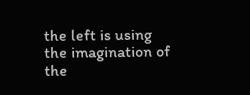the left is using the imagination of the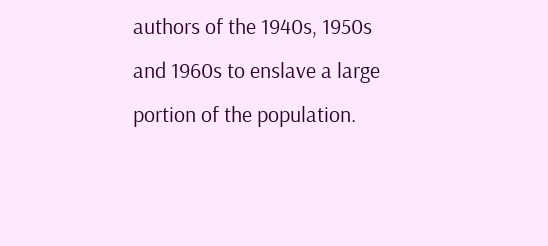authors of the 1940s, 1950s and 1960s to enslave a large portion of the population.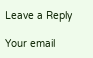Leave a Reply

Your email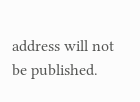address will not be published.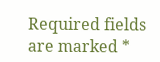Required fields are marked *